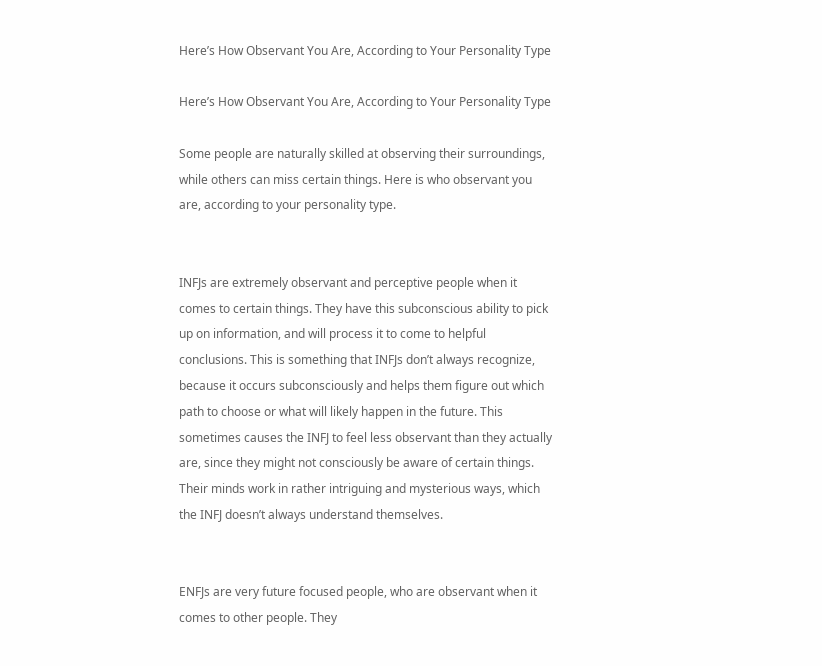Here’s How Observant You Are, According to Your Personality Type

Here’s How Observant You Are, According to Your Personality Type

Some people are naturally skilled at observing their surroundings, while others can miss certain things. Here is who observant you are, according to your personality type.


INFJs are extremely observant and perceptive people when it comes to certain things. They have this subconscious ability to pick up on information, and will process it to come to helpful conclusions. This is something that INFJs don’t always recognize, because it occurs subconsciously and helps them figure out which path to choose or what will likely happen in the future. This sometimes causes the INFJ to feel less observant than they actually are, since they might not consciously be aware of certain things. Their minds work in rather intriguing and mysterious ways, which the INFJ doesn’t always understand themselves.


ENFJs are very future focused people, who are observant when it comes to other people. They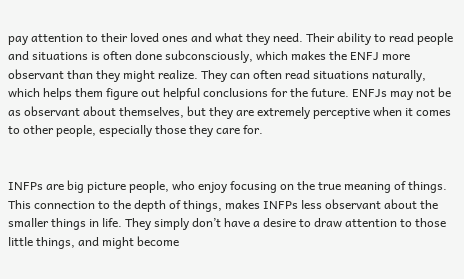pay attention to their loved ones and what they need. Their ability to read people and situations is often done subconsciously, which makes the ENFJ more observant than they might realize. They can often read situations naturally, which helps them figure out helpful conclusions for the future. ENFJs may not be as observant about themselves, but they are extremely perceptive when it comes to other people, especially those they care for.


INFPs are big picture people, who enjoy focusing on the true meaning of things. This connection to the depth of things, makes INFPs less observant about the smaller things in life. They simply don’t have a desire to draw attention to those little things, and might become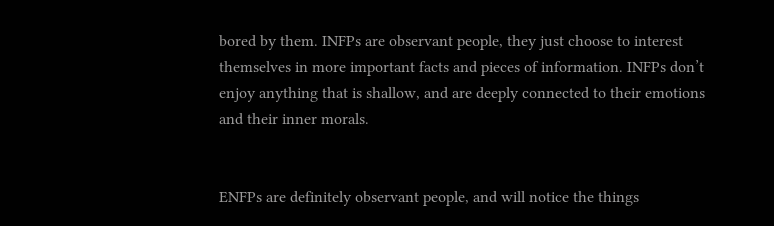bored by them. INFPs are observant people, they just choose to interest themselves in more important facts and pieces of information. INFPs don’t enjoy anything that is shallow, and are deeply connected to their emotions and their inner morals.


ENFPs are definitely observant people, and will notice the things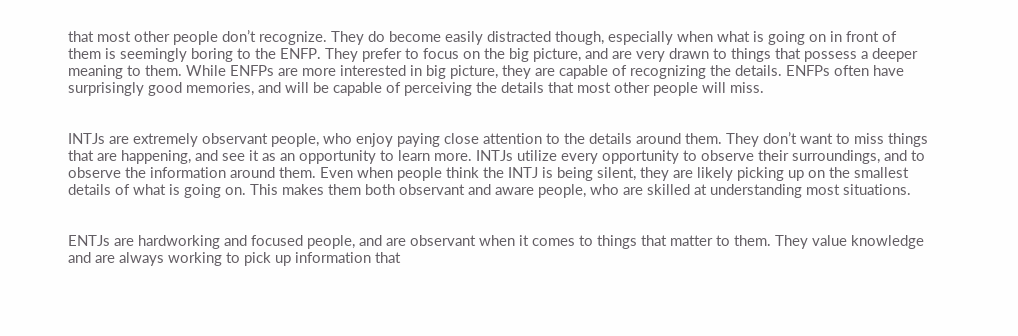that most other people don’t recognize. They do become easily distracted though, especially when what is going on in front of them is seemingly boring to the ENFP. They prefer to focus on the big picture, and are very drawn to things that possess a deeper meaning to them. While ENFPs are more interested in big picture, they are capable of recognizing the details. ENFPs often have surprisingly good memories, and will be capable of perceiving the details that most other people will miss.


INTJs are extremely observant people, who enjoy paying close attention to the details around them. They don’t want to miss things that are happening, and see it as an opportunity to learn more. INTJs utilize every opportunity to observe their surroundings, and to observe the information around them. Even when people think the INTJ is being silent, they are likely picking up on the smallest details of what is going on. This makes them both observant and aware people, who are skilled at understanding most situations.


ENTJs are hardworking and focused people, and are observant when it comes to things that matter to them. They value knowledge and are always working to pick up information that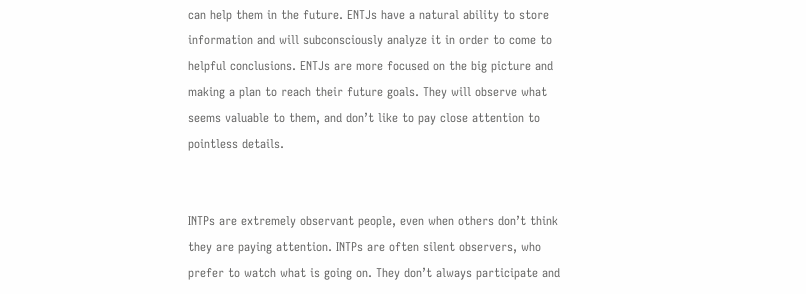can help them in the future. ENTJs have a natural ability to store information and will subconsciously analyze it in order to come to helpful conclusions. ENTJs are more focused on the big picture and making a plan to reach their future goals. They will observe what seems valuable to them, and don’t like to pay close attention to pointless details.


INTPs are extremely observant people, even when others don’t think they are paying attention. INTPs are often silent observers, who prefer to watch what is going on. They don’t always participate and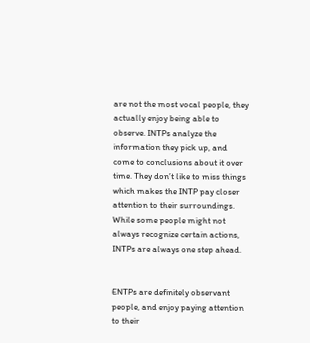are not the most vocal people, they actually enjoy being able to observe. INTPs analyze the information they pick up, and come to conclusions about it over time. They don’t like to miss things which makes the INTP pay closer attention to their surroundings. While some people might not always recognize certain actions, INTPs are always one step ahead.


ENTPs are definitely observant people, and enjoy paying attention to their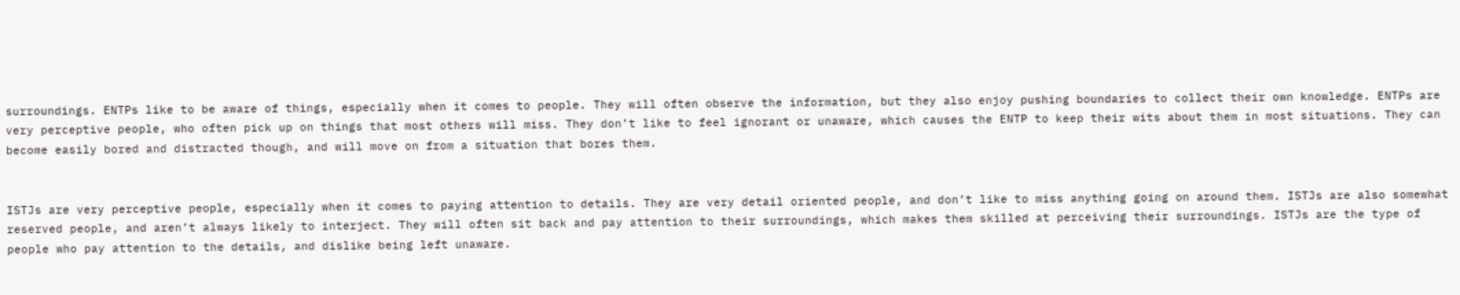surroundings. ENTPs like to be aware of things, especially when it comes to people. They will often observe the information, but they also enjoy pushing boundaries to collect their own knowledge. ENTPs are very perceptive people, who often pick up on things that most others will miss. They don’t like to feel ignorant or unaware, which causes the ENTP to keep their wits about them in most situations. They can become easily bored and distracted though, and will move on from a situation that bores them.


ISTJs are very perceptive people, especially when it comes to paying attention to details. They are very detail oriented people, and don’t like to miss anything going on around them. ISTJs are also somewhat reserved people, and aren’t always likely to interject. They will often sit back and pay attention to their surroundings, which makes them skilled at perceiving their surroundings. ISTJs are the type of people who pay attention to the details, and dislike being left unaware.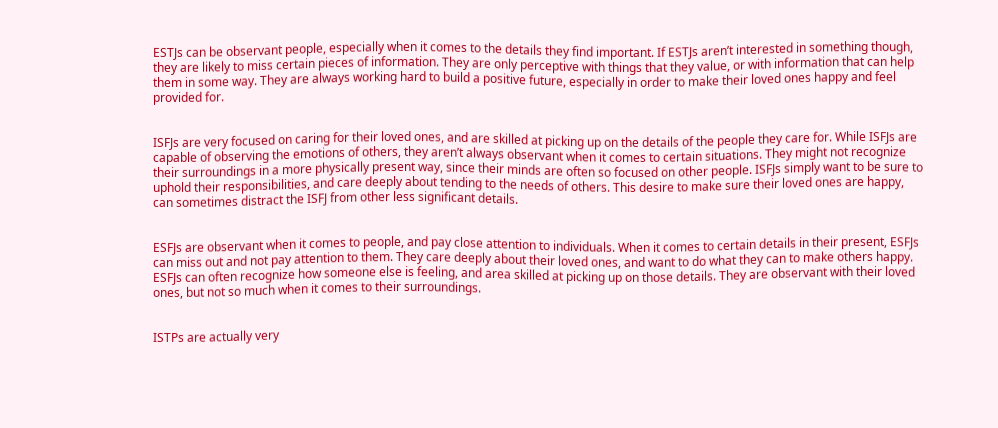ESTJs can be observant people, especially when it comes to the details they find important. If ESTJs aren’t interested in something though, they are likely to miss certain pieces of information. They are only perceptive with things that they value, or with information that can help them in some way. They are always working hard to build a positive future, especially in order to make their loved ones happy and feel provided for.


ISFJs are very focused on caring for their loved ones, and are skilled at picking up on the details of the people they care for. While ISFJs are capable of observing the emotions of others, they aren’t always observant when it comes to certain situations. They might not recognize their surroundings in a more physically present way, since their minds are often so focused on other people. ISFJs simply want to be sure to uphold their responsibilities, and care deeply about tending to the needs of others. This desire to make sure their loved ones are happy, can sometimes distract the ISFJ from other less significant details.


ESFJs are observant when it comes to people, and pay close attention to individuals. When it comes to certain details in their present, ESFJs can miss out and not pay attention to them. They care deeply about their loved ones, and want to do what they can to make others happy. ESFJs can often recognize how someone else is feeling, and area skilled at picking up on those details. They are observant with their loved ones, but not so much when it comes to their surroundings.


ISTPs are actually very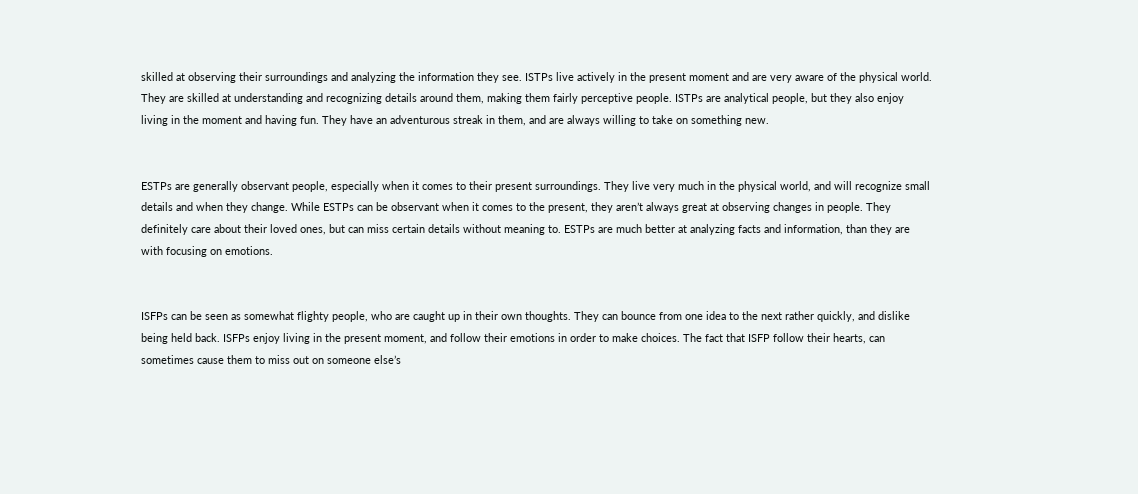skilled at observing their surroundings and analyzing the information they see. ISTPs live actively in the present moment and are very aware of the physical world. They are skilled at understanding and recognizing details around them, making them fairly perceptive people. ISTPs are analytical people, but they also enjoy living in the moment and having fun. They have an adventurous streak in them, and are always willing to take on something new.


ESTPs are generally observant people, especially when it comes to their present surroundings. They live very much in the physical world, and will recognize small details and when they change. While ESTPs can be observant when it comes to the present, they aren’t always great at observing changes in people. They definitely care about their loved ones, but can miss certain details without meaning to. ESTPs are much better at analyzing facts and information, than they are with focusing on emotions.


ISFPs can be seen as somewhat flighty people, who are caught up in their own thoughts. They can bounce from one idea to the next rather quickly, and dislike being held back. ISFPs enjoy living in the present moment, and follow their emotions in order to make choices. The fact that ISFP follow their hearts, can sometimes cause them to miss out on someone else’s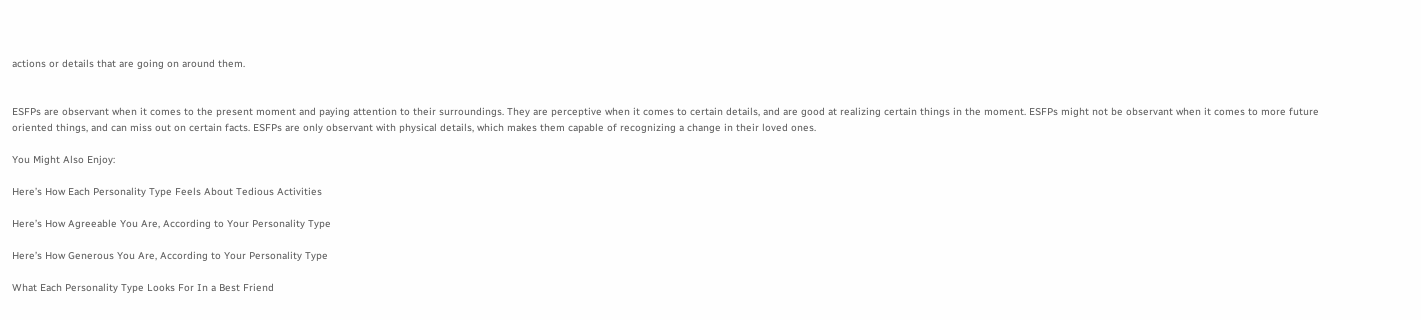actions or details that are going on around them.


ESFPs are observant when it comes to the present moment and paying attention to their surroundings. They are perceptive when it comes to certain details, and are good at realizing certain things in the moment. ESFPs might not be observant when it comes to more future oriented things, and can miss out on certain facts. ESFPs are only observant with physical details, which makes them capable of recognizing a change in their loved ones.

You Might Also Enjoy:

Here’s How Each Personality Type Feels About Tedious Activities

Here’s How Agreeable You Are, According to Your Personality Type

Here’s How Generous You Are, According to Your Personality Type

What Each Personality Type Looks For In a Best Friend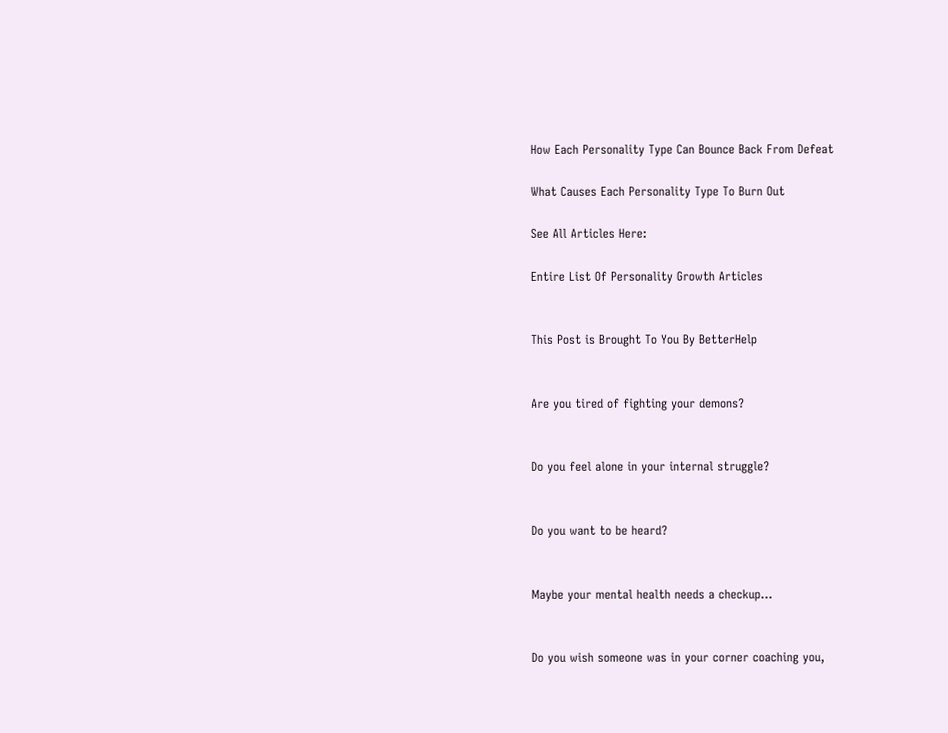How Each Personality Type Can Bounce Back From Defeat

What Causes Each Personality Type To Burn Out

See All Articles Here:

Entire List Of Personality Growth Articles


This Post is Brought To You By BetterHelp


Are you tired of fighting your demons?


Do you feel alone in your internal struggle?


Do you want to be heard?


Maybe your mental health needs a checkup…


Do you wish someone was in your corner coaching you,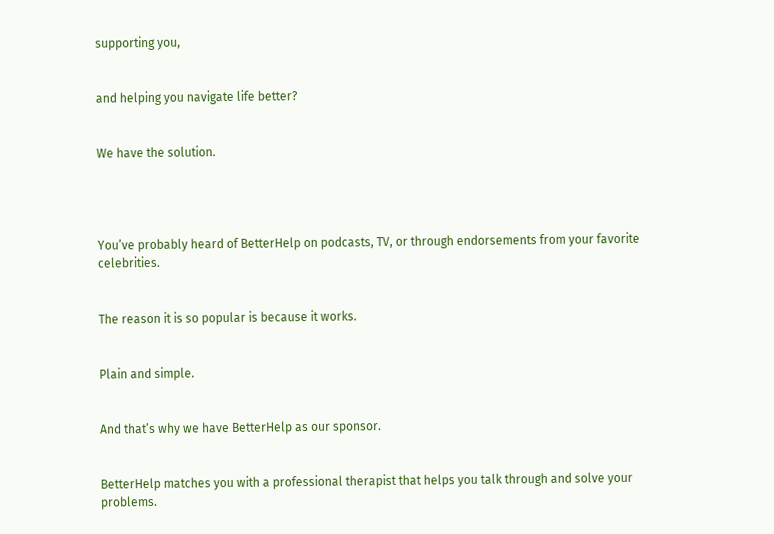supporting you,


and helping you navigate life better?


We have the solution.




You’ve probably heard of BetterHelp on podcasts, TV, or through endorsements from your favorite celebrities.


The reason it is so popular is because it works.


Plain and simple.


And that’s why we have BetterHelp as our sponsor.


BetterHelp matches you with a professional therapist that helps you talk through and solve your problems.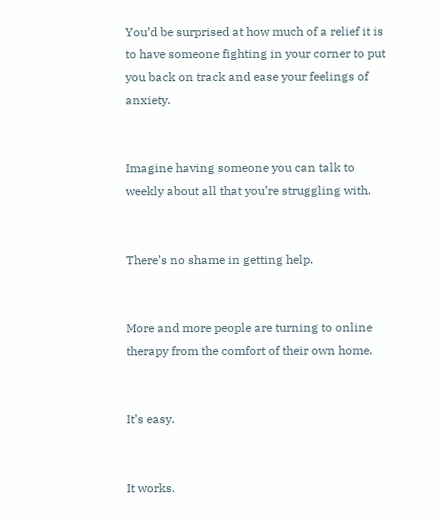You’d be surprised at how much of a relief it is to have someone fighting in your corner to put you back on track and ease your feelings of anxiety.


Imagine having someone you can talk to weekly about all that you’re struggling with.


There’s no shame in getting help.


More and more people are turning to online therapy from the comfort of their own home.


It’s easy.


It works.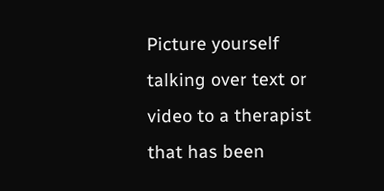Picture yourself talking over text or video to a therapist that has been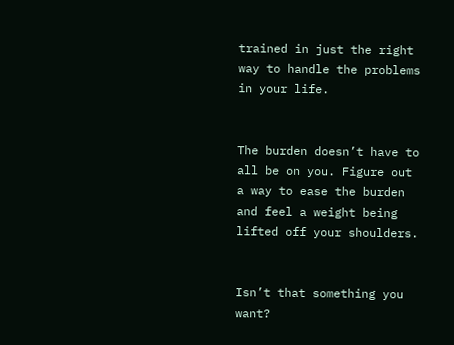trained in just the right way to handle the problems in your life.


The burden doesn’t have to all be on you. Figure out a way to ease the burden and feel a weight being lifted off your shoulders.


Isn’t that something you want?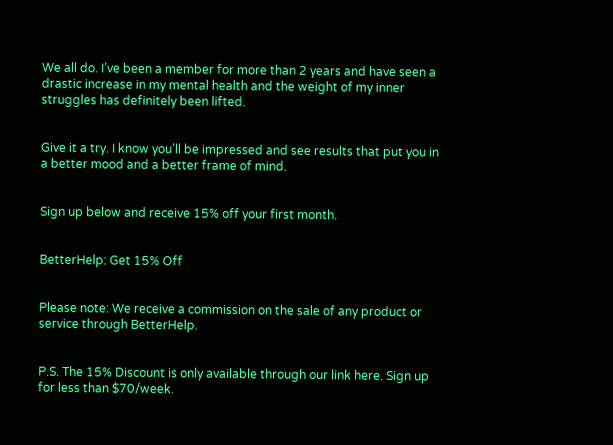We all do. I’ve been a member for more than 2 years and have seen a drastic increase in my mental health and the weight of my inner struggles has definitely been lifted.


Give it a try. I know you’ll be impressed and see results that put you in a better mood and a better frame of mind.


Sign up below and receive 15% off your first month.


BetterHelp: Get 15% Off


Please note: We receive a commission on the sale of any product or service through BetterHelp.


P.S. The 15% Discount is only available through our link here. Sign up for less than $70/week.